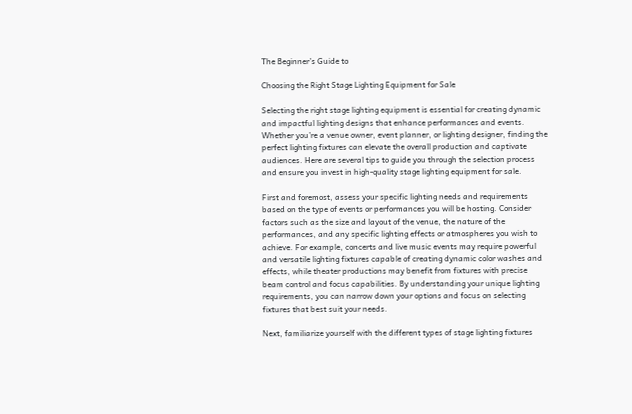The Beginner’s Guide to

Choosing the Right Stage Lighting Equipment for Sale

Selecting the right stage lighting equipment is essential for creating dynamic and impactful lighting designs that enhance performances and events. Whether you’re a venue owner, event planner, or lighting designer, finding the perfect lighting fixtures can elevate the overall production and captivate audiences. Here are several tips to guide you through the selection process and ensure you invest in high-quality stage lighting equipment for sale.

First and foremost, assess your specific lighting needs and requirements based on the type of events or performances you will be hosting. Consider factors such as the size and layout of the venue, the nature of the performances, and any specific lighting effects or atmospheres you wish to achieve. For example, concerts and live music events may require powerful and versatile lighting fixtures capable of creating dynamic color washes and effects, while theater productions may benefit from fixtures with precise beam control and focus capabilities. By understanding your unique lighting requirements, you can narrow down your options and focus on selecting fixtures that best suit your needs.

Next, familiarize yourself with the different types of stage lighting fixtures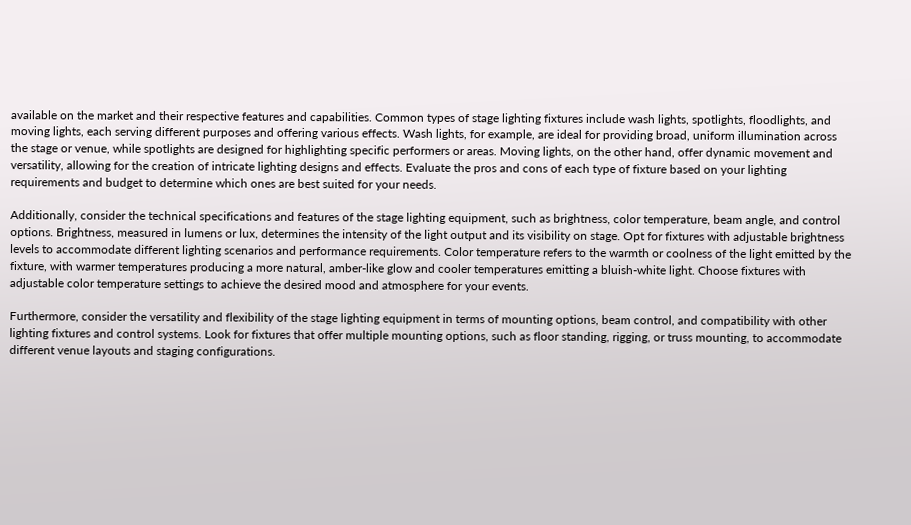available on the market and their respective features and capabilities. Common types of stage lighting fixtures include wash lights, spotlights, floodlights, and moving lights, each serving different purposes and offering various effects. Wash lights, for example, are ideal for providing broad, uniform illumination across the stage or venue, while spotlights are designed for highlighting specific performers or areas. Moving lights, on the other hand, offer dynamic movement and versatility, allowing for the creation of intricate lighting designs and effects. Evaluate the pros and cons of each type of fixture based on your lighting requirements and budget to determine which ones are best suited for your needs.

Additionally, consider the technical specifications and features of the stage lighting equipment, such as brightness, color temperature, beam angle, and control options. Brightness, measured in lumens or lux, determines the intensity of the light output and its visibility on stage. Opt for fixtures with adjustable brightness levels to accommodate different lighting scenarios and performance requirements. Color temperature refers to the warmth or coolness of the light emitted by the fixture, with warmer temperatures producing a more natural, amber-like glow and cooler temperatures emitting a bluish-white light. Choose fixtures with adjustable color temperature settings to achieve the desired mood and atmosphere for your events.

Furthermore, consider the versatility and flexibility of the stage lighting equipment in terms of mounting options, beam control, and compatibility with other lighting fixtures and control systems. Look for fixtures that offer multiple mounting options, such as floor standing, rigging, or truss mounting, to accommodate different venue layouts and staging configurations.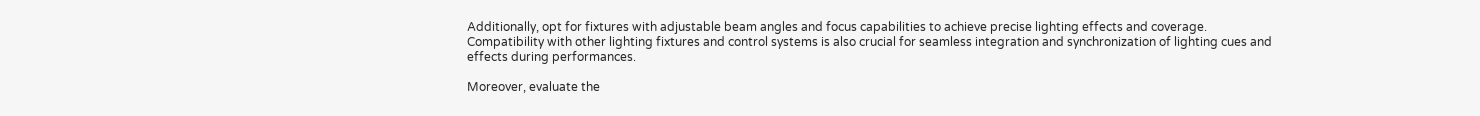Additionally, opt for fixtures with adjustable beam angles and focus capabilities to achieve precise lighting effects and coverage. Compatibility with other lighting fixtures and control systems is also crucial for seamless integration and synchronization of lighting cues and effects during performances.

Moreover, evaluate the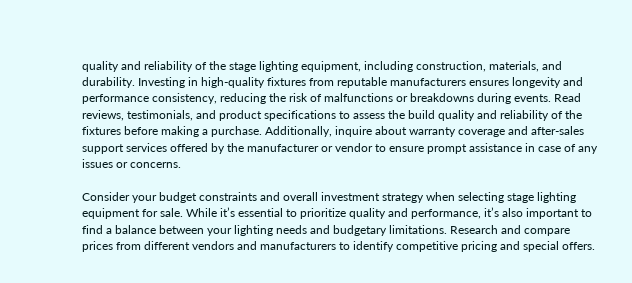quality and reliability of the stage lighting equipment, including construction, materials, and durability. Investing in high-quality fixtures from reputable manufacturers ensures longevity and performance consistency, reducing the risk of malfunctions or breakdowns during events. Read reviews, testimonials, and product specifications to assess the build quality and reliability of the fixtures before making a purchase. Additionally, inquire about warranty coverage and after-sales support services offered by the manufacturer or vendor to ensure prompt assistance in case of any issues or concerns.

Consider your budget constraints and overall investment strategy when selecting stage lighting equipment for sale. While it’s essential to prioritize quality and performance, it’s also important to find a balance between your lighting needs and budgetary limitations. Research and compare prices from different vendors and manufacturers to identify competitive pricing and special offers.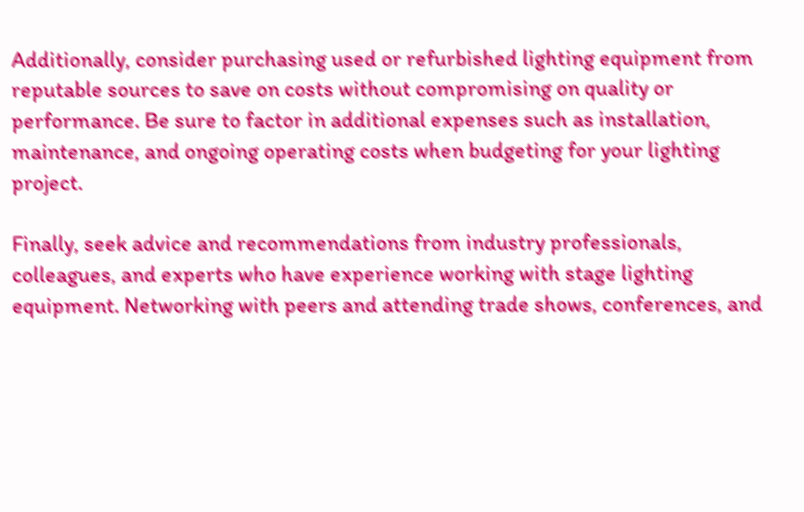Additionally, consider purchasing used or refurbished lighting equipment from reputable sources to save on costs without compromising on quality or performance. Be sure to factor in additional expenses such as installation, maintenance, and ongoing operating costs when budgeting for your lighting project.

Finally, seek advice and recommendations from industry professionals, colleagues, and experts who have experience working with stage lighting equipment. Networking with peers and attending trade shows, conferences, and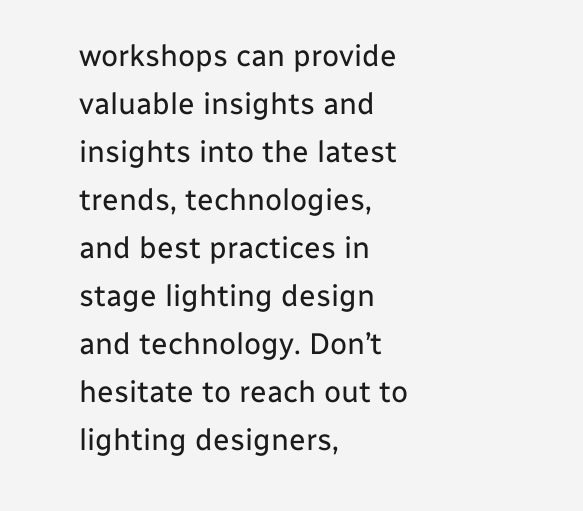workshops can provide valuable insights and insights into the latest trends, technologies, and best practices in stage lighting design and technology. Don’t hesitate to reach out to lighting designers,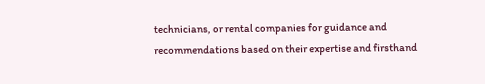technicians, or rental companies for guidance and recommendations based on their expertise and firsthand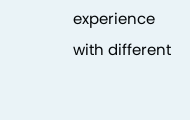experience with different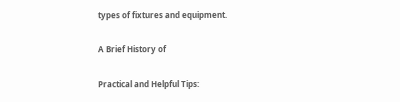types of fixtures and equipment.

A Brief History of

Practical and Helpful Tips: